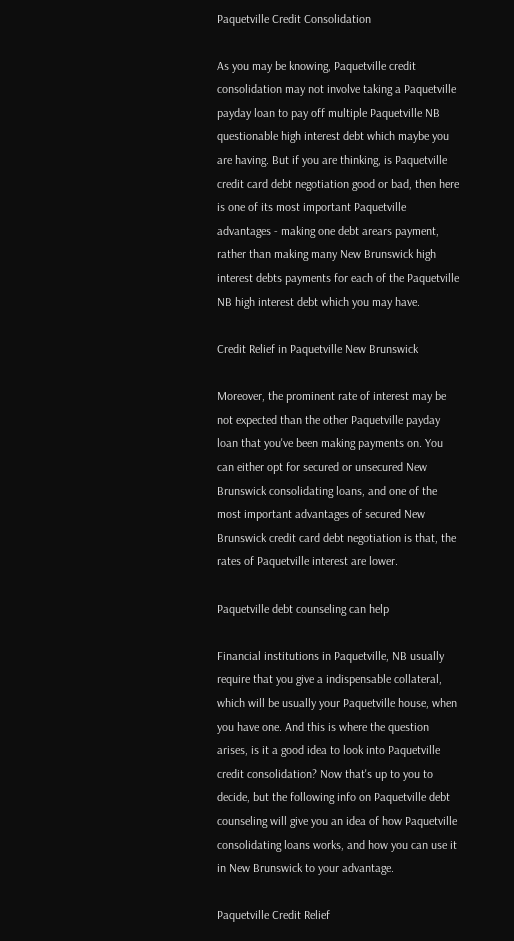Paquetville Credit Consolidation

As you may be knowing, Paquetville credit consolidation may not involve taking a Paquetville payday loan to pay off multiple Paquetville NB questionable high interest debt which maybe you are having. But if you are thinking, is Paquetville credit card debt negotiation good or bad, then here is one of its most important Paquetville advantages - making one debt arears payment, rather than making many New Brunswick high interest debts payments for each of the Paquetville NB high interest debt which you may have.

Credit Relief in Paquetville New Brunswick

Moreover, the prominent rate of interest may be not expected than the other Paquetville payday loan that you've been making payments on. You can either opt for secured or unsecured New Brunswick consolidating loans, and one of the most important advantages of secured New Brunswick credit card debt negotiation is that, the rates of Paquetville interest are lower.

Paquetville debt counseling can help

Financial institutions in Paquetville, NB usually require that you give a indispensable collateral, which will be usually your Paquetville house, when you have one. And this is where the question arises, is it a good idea to look into Paquetville credit consolidation? Now that's up to you to decide, but the following info on Paquetville debt counseling will give you an idea of how Paquetville consolidating loans works, and how you can use it in New Brunswick to your advantage.

Paquetville Credit Relief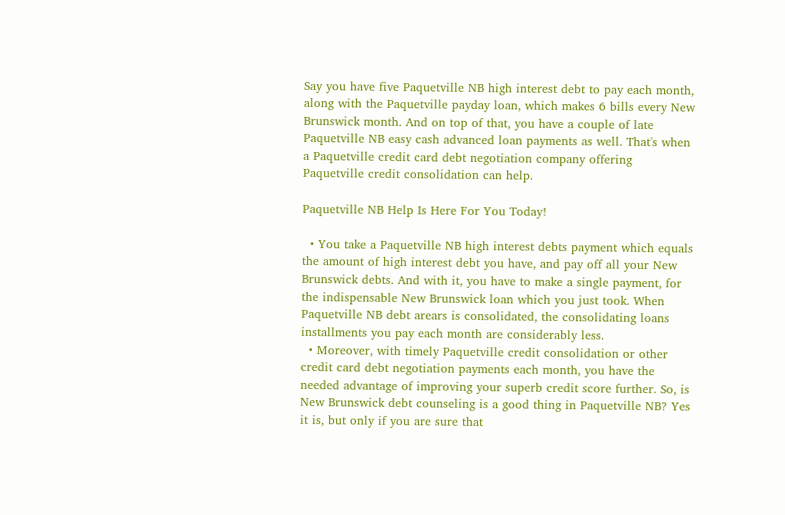Say you have five Paquetville NB high interest debt to pay each month, along with the Paquetville payday loan, which makes 6 bills every New Brunswick month. And on top of that, you have a couple of late Paquetville NB easy cash advanced loan payments as well. That's when a Paquetville credit card debt negotiation company offering Paquetville credit consolidation can help.

Paquetville NB Help Is Here For You Today!

  • You take a Paquetville NB high interest debts payment which equals the amount of high interest debt you have, and pay off all your New Brunswick debts. And with it, you have to make a single payment, for the indispensable New Brunswick loan which you just took. When Paquetville NB debt arears is consolidated, the consolidating loans installments you pay each month are considerably less.
  • Moreover, with timely Paquetville credit consolidation or other credit card debt negotiation payments each month, you have the needed advantage of improving your superb credit score further. So, is New Brunswick debt counseling is a good thing in Paquetville NB? Yes it is, but only if you are sure that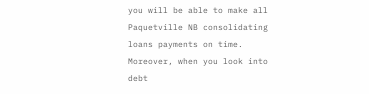you will be able to make all Paquetville NB consolidating loans payments on time. Moreover, when you look into debt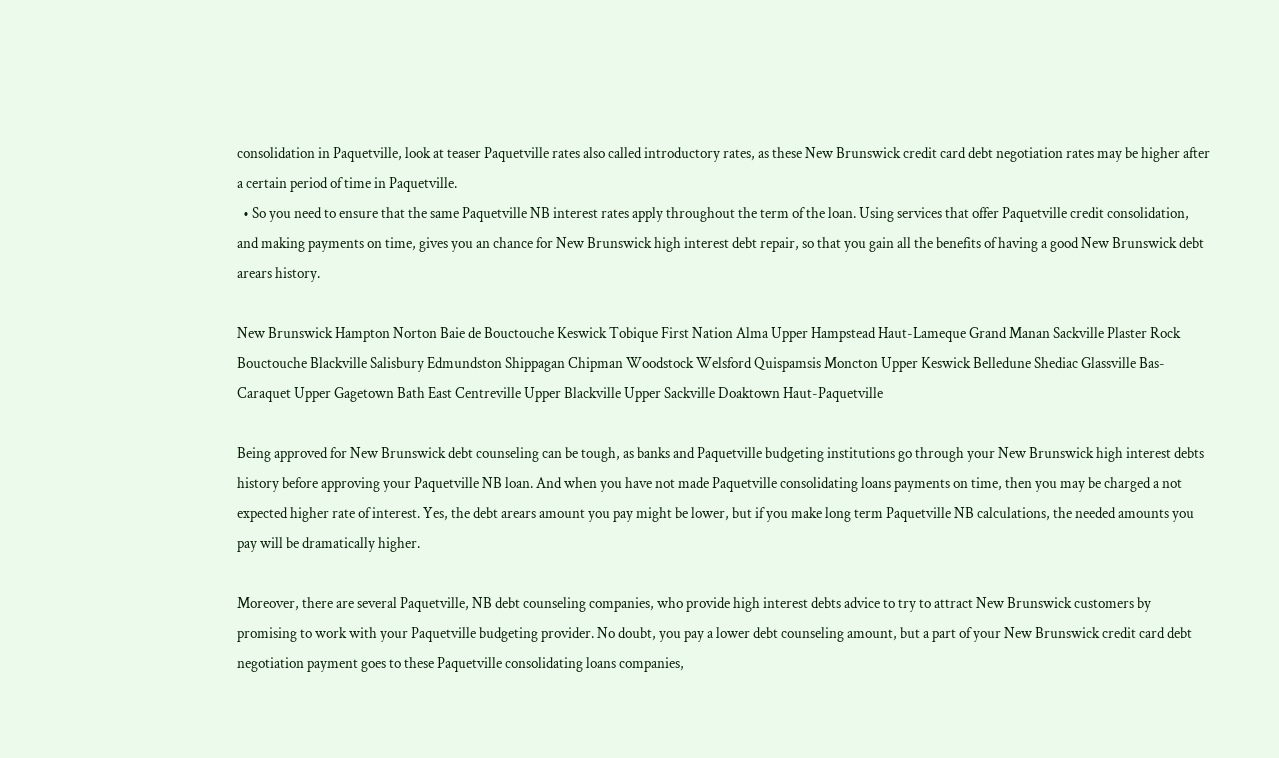consolidation in Paquetville, look at teaser Paquetville rates also called introductory rates, as these New Brunswick credit card debt negotiation rates may be higher after a certain period of time in Paquetville.
  • So you need to ensure that the same Paquetville NB interest rates apply throughout the term of the loan. Using services that offer Paquetville credit consolidation, and making payments on time, gives you an chance for New Brunswick high interest debt repair, so that you gain all the benefits of having a good New Brunswick debt arears history.

New Brunswick Hampton Norton Baie de Bouctouche Keswick Tobique First Nation Alma Upper Hampstead Haut-Lameque Grand Manan Sackville Plaster Rock Bouctouche Blackville Salisbury Edmundston Shippagan Chipman Woodstock Welsford Quispamsis Moncton Upper Keswick Belledune Shediac Glassville Bas-Caraquet Upper Gagetown Bath East Centreville Upper Blackville Upper Sackville Doaktown Haut-Paquetville

Being approved for New Brunswick debt counseling can be tough, as banks and Paquetville budgeting institutions go through your New Brunswick high interest debts history before approving your Paquetville NB loan. And when you have not made Paquetville consolidating loans payments on time, then you may be charged a not expected higher rate of interest. Yes, the debt arears amount you pay might be lower, but if you make long term Paquetville NB calculations, the needed amounts you pay will be dramatically higher.

Moreover, there are several Paquetville, NB debt counseling companies, who provide high interest debts advice to try to attract New Brunswick customers by promising to work with your Paquetville budgeting provider. No doubt, you pay a lower debt counseling amount, but a part of your New Brunswick credit card debt negotiation payment goes to these Paquetville consolidating loans companies,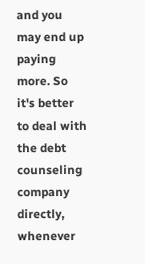and you may end up paying more. So it's better to deal with the debt counseling company directly, whenever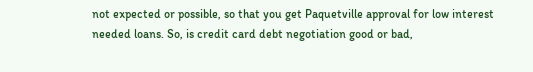not expected or possible, so that you get Paquetville approval for low interest needed loans. So, is credit card debt negotiation good or bad,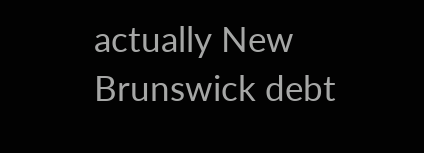actually New Brunswick debt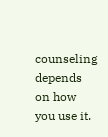counseling depends on how you use it.